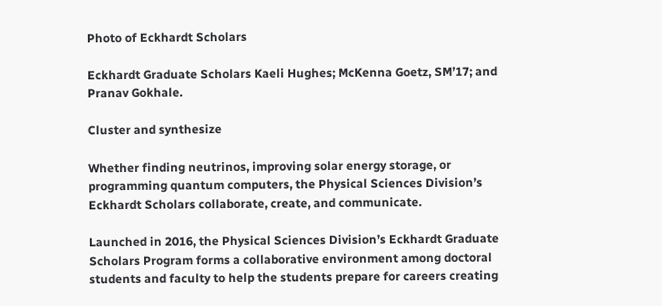Photo of Eckhardt Scholars

Eckhardt Graduate Scholars Kaeli Hughes; McKenna Goetz, SM’17; and Pranav Gokhale.

Cluster and synthesize

Whether finding neutrinos, improving solar energy storage, or programming quantum computers, the Physical Sciences Division’s Eckhardt Scholars collaborate, create, and communicate.

Launched in 2016, the Physical Sciences Division’s Eckhardt Graduate Scholars Program forms a collaborative environment among doctoral students and faculty to help the students prepare for careers creating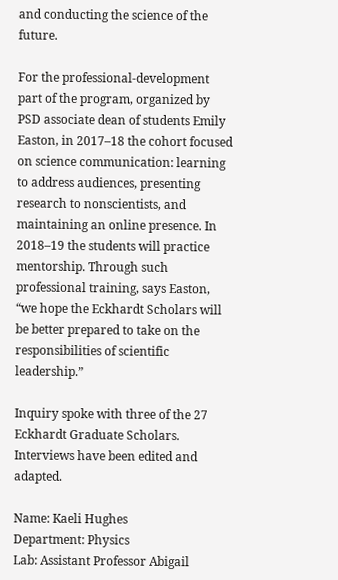and conducting the science of the future.

For the professional-development part of the program, organized by PSD associate dean of students Emily Easton, in 2017–18 the cohort focused on science communication: learning to address audiences, presenting research to nonscientists, and maintaining an online presence. In 2018–19 the students will practice mentorship. Through such professional training, says Easton, “we hope the Eckhardt Scholars will be better prepared to take on the responsibilities of scientific leadership.”

Inquiry spoke with three of the 27 Eckhardt Graduate Scholars. Interviews have been edited and adapted.

Name: Kaeli Hughes
Department: Physics
Lab: Assistant Professor Abigail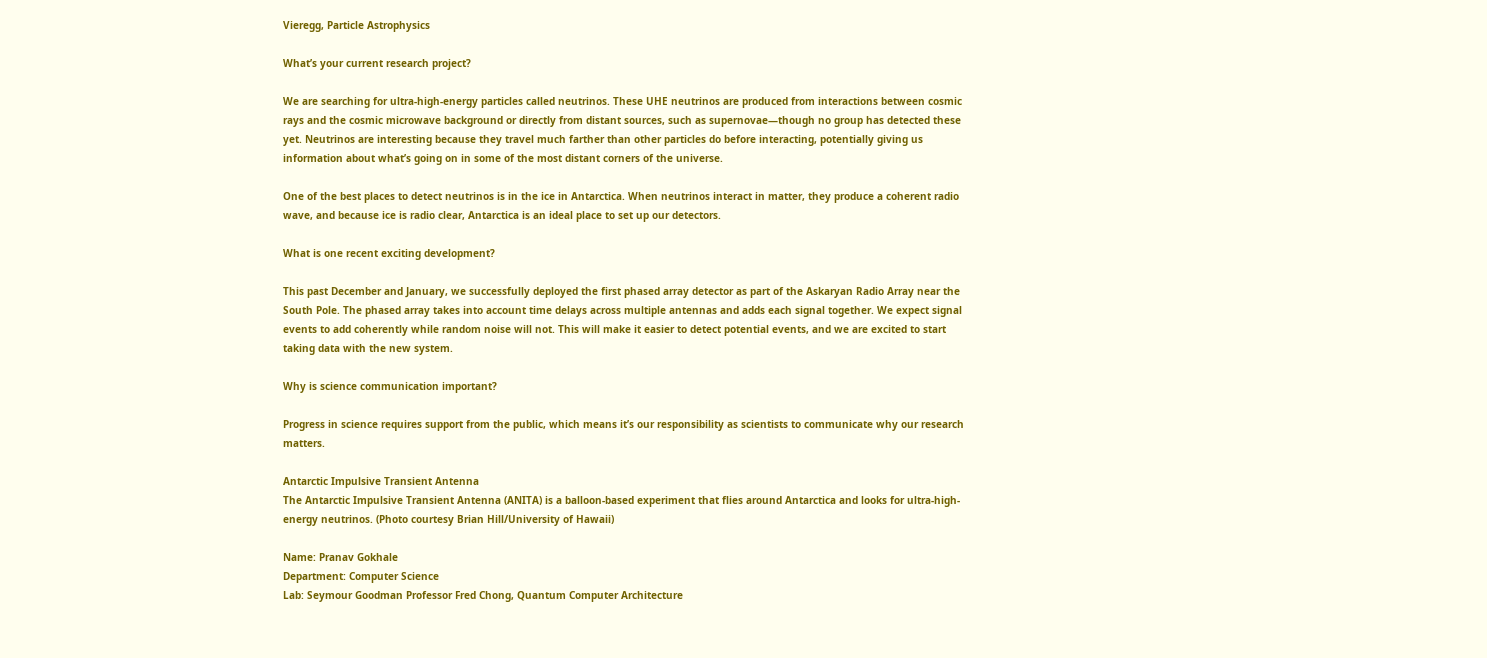Vieregg, Particle Astrophysics

What’s your current research project?

We are searching for ultra-high-energy particles called neutrinos. These UHE neutrinos are produced from interactions between cosmic rays and the cosmic microwave background or directly from distant sources, such as supernovae—though no group has detected these yet. Neutrinos are interesting because they travel much farther than other particles do before interacting, potentially giving us information about what’s going on in some of the most distant corners of the universe.

One of the best places to detect neutrinos is in the ice in Antarctica. When neutrinos interact in matter, they produce a coherent radio wave, and because ice is radio clear, Antarctica is an ideal place to set up our detectors.

What is one recent exciting development?

This past December and January, we successfully deployed the first phased array detector as part of the Askaryan Radio Array near the South Pole. The phased array takes into account time delays across multiple antennas and adds each signal together. We expect signal events to add coherently while random noise will not. This will make it easier to detect potential events, and we are excited to start taking data with the new system.

Why is science communication important?

Progress in science requires support from the public, which means it’s our responsibility as scientists to communicate why our research matters.

Antarctic Impulsive Transient Antenna
The Antarctic Impulsive Transient Antenna (ANITA) is a balloon-based experiment that flies around Antarctica and looks for ultra-high-energy neutrinos. (Photo courtesy Brian Hill/University of Hawaii)

Name: Pranav Gokhale
Department: Computer Science
Lab: Seymour Goodman Professor Fred Chong, Quantum Computer Architecture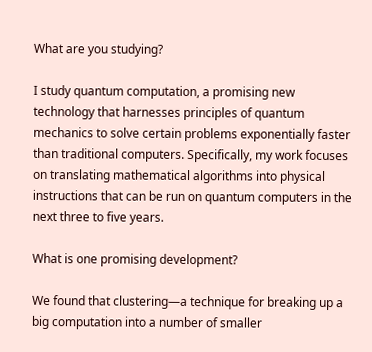What are you studying?

I study quantum computation, a promising new technology that harnesses principles of quantum mechanics to solve certain problems exponentially faster than traditional computers. Specifically, my work focuses on translating mathematical algorithms into physical instructions that can be run on quantum computers in the next three to five years.

What is one promising development?

We found that clustering—a technique for breaking up a big computation into a number of smaller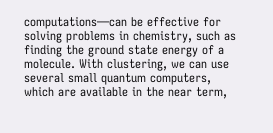computations—can be effective for solving problems in chemistry, such as finding the ground state energy of a molecule. With clustering, we can use several small quantum computers, which are available in the near term,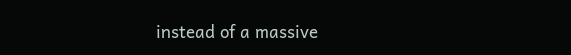instead of a massive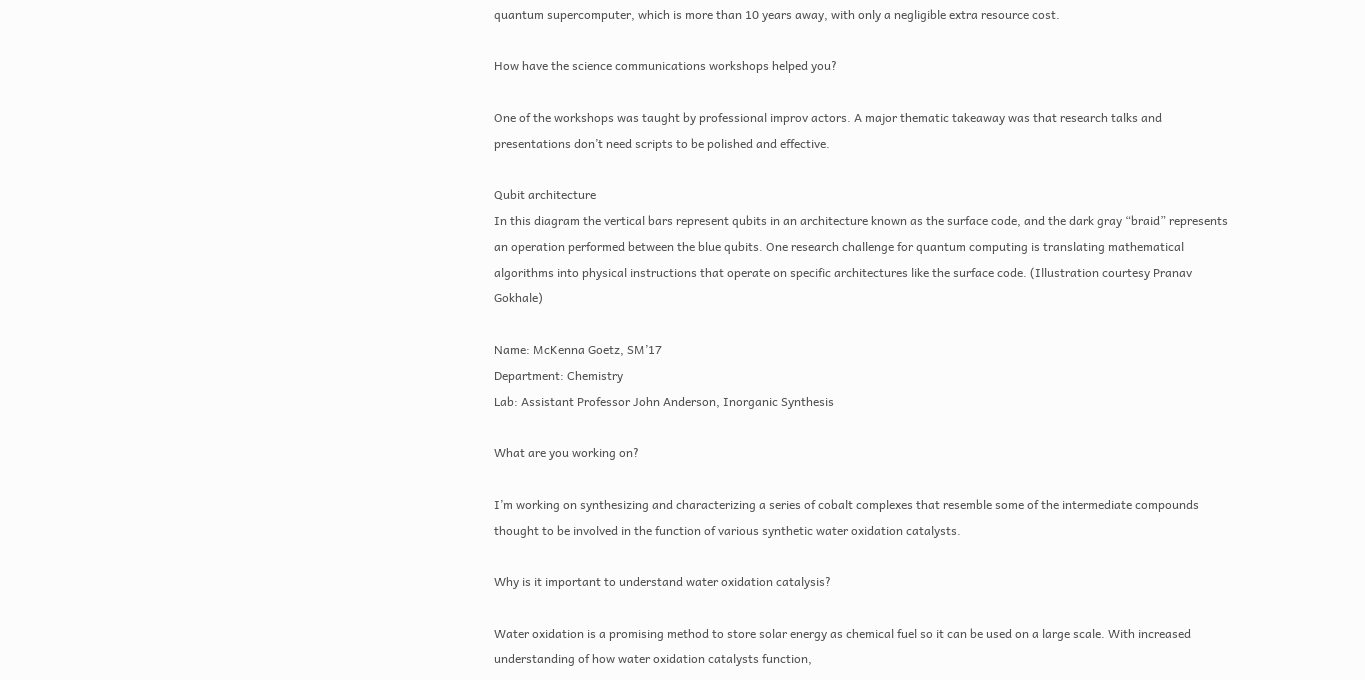quantum supercomputer, which is more than 10 years away, with only a negligible extra resource cost.

How have the science communications workshops helped you?

One of the workshops was taught by professional improv actors. A major thematic takeaway was that research talks and presentations don’t need scripts to be polished and effective.

Qubit architecture
In this diagram the vertical bars represent qubits in an architecture known as the surface code, and the dark gray “braid” represents an operation performed between the blue qubits. One research challenge for quantum computing is translating mathematical algorithms into physical instructions that operate on specific architectures like the surface code. (Illustration courtesy Pranav Gokhale)

Name: McKenna Goetz, SM’17
Department: Chemistry
Lab: Assistant Professor John Anderson, Inorganic Synthesis

What are you working on?

I’m working on synthesizing and characterizing a series of cobalt complexes that resemble some of the intermediate compounds thought to be involved in the function of various synthetic water oxidation catalysts.

Why is it important to understand water oxidation catalysis?

Water oxidation is a promising method to store solar energy as chemical fuel so it can be used on a large scale. With increased understanding of how water oxidation catalysts function,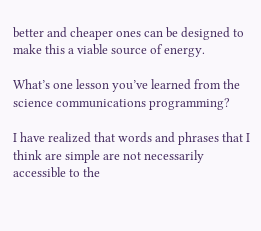better and cheaper ones can be designed to make this a viable source of energy.

What’s one lesson you’ve learned from the science communications programming?

I have realized that words and phrases that I think are simple are not necessarily accessible to the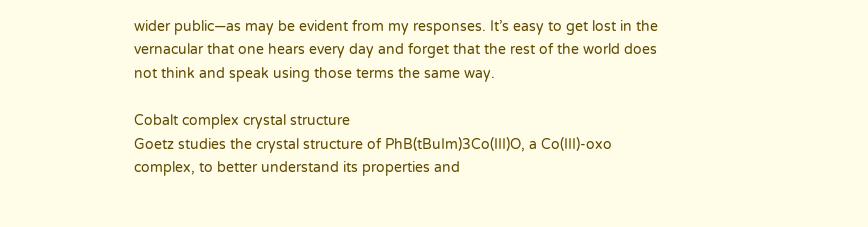wider public—as may be evident from my responses. It’s easy to get lost in the vernacular that one hears every day and forget that the rest of the world does not think and speak using those terms the same way.

Cobalt complex crystal structure
Goetz studies the crystal structure of PhB(tBuIm)3Co(III)O, a Co(III)-oxo complex, to better understand its properties and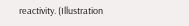reactivity. (Illustration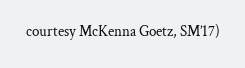courtesy McKenna Goetz, SM’17)